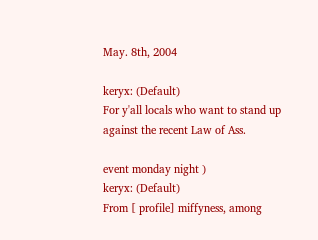May. 8th, 2004

keryx: (Default)
For y'all locals who want to stand up against the recent Law of Ass.

event monday night )
keryx: (Default)
From [ profile] miffyness, among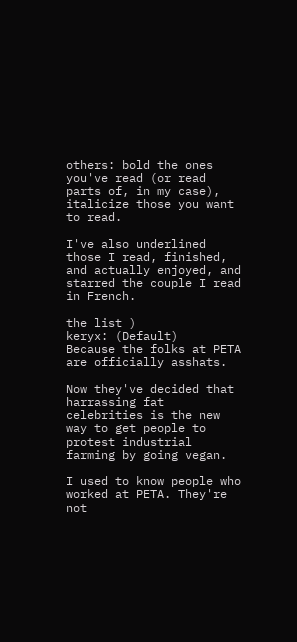others: bold the ones you've read (or read parts of, in my case), italicize those you want to read.

I've also underlined those I read, finished, and actually enjoyed, and starred the couple I read in French.

the list )
keryx: (Default)
Because the folks at PETA are officially asshats.

Now they've decided that harrassing fat celebrities is the new way to get people to protest industrial farming by going vegan.

I used to know people who worked at PETA. They're not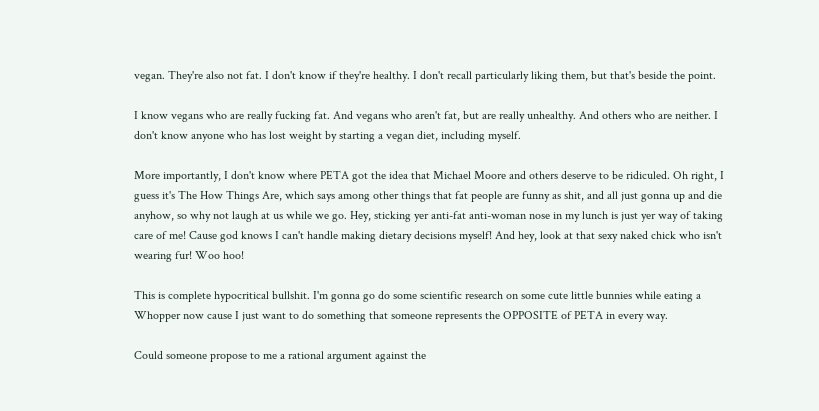vegan. They're also not fat. I don't know if they're healthy. I don't recall particularly liking them, but that's beside the point.

I know vegans who are really fucking fat. And vegans who aren't fat, but are really unhealthy. And others who are neither. I don't know anyone who has lost weight by starting a vegan diet, including myself.

More importantly, I don't know where PETA got the idea that Michael Moore and others deserve to be ridiculed. Oh right, I guess it's The How Things Are, which says among other things that fat people are funny as shit, and all just gonna up and die anyhow, so why not laugh at us while we go. Hey, sticking yer anti-fat anti-woman nose in my lunch is just yer way of taking care of me! Cause god knows I can't handle making dietary decisions myself! And hey, look at that sexy naked chick who isn't wearing fur! Woo hoo!

This is complete hypocritical bullshit. I'm gonna go do some scientific research on some cute little bunnies while eating a Whopper now cause I just want to do something that someone represents the OPPOSITE of PETA in every way.

Could someone propose to me a rational argument against the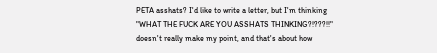PETA asshats? I'd like to write a letter, but I'm thinking "WHAT THE FUCK ARE YOU ASSHATS THINKING?!???!!" doesn't really make my point, and that's about how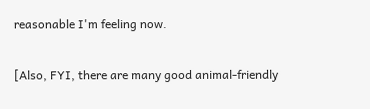reasonable I'm feeling now.

[Also, FYI, there are many good animal-friendly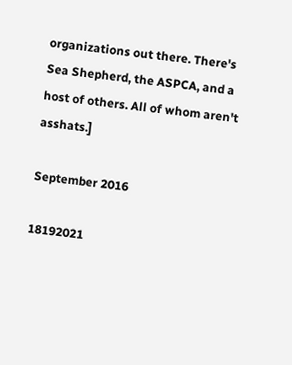organizations out there. There's Sea Shepherd, the ASPCA, and a host of others. All of whom aren't asshats.]

September 2016

18192021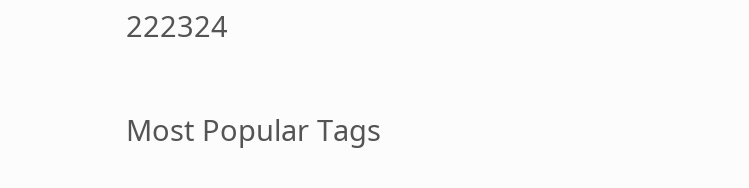222324

Most Popular Tags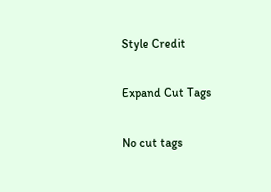Style Credit

Expand Cut Tags

No cut tags